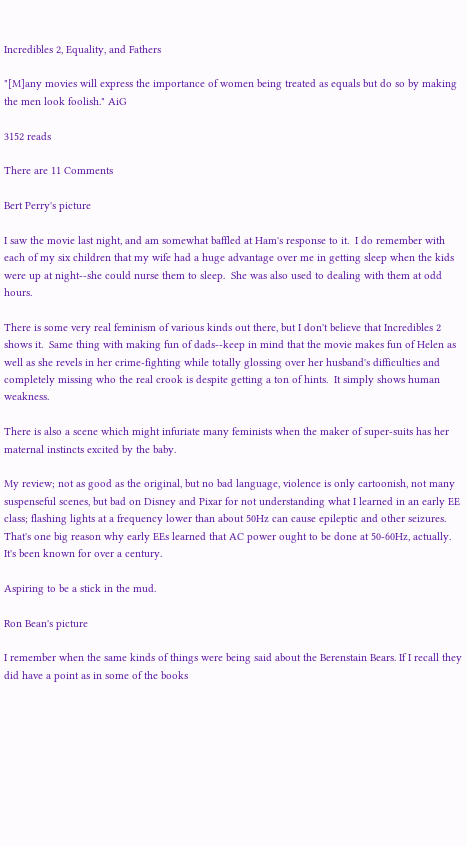Incredibles 2, Equality, and Fathers

"[M]any movies will express the importance of women being treated as equals but do so by making the men look foolish." AiG

3152 reads

There are 11 Comments

Bert Perry's picture

I saw the movie last night, and am somewhat baffled at Ham's response to it.  I do remember with each of my six children that my wife had a huge advantage over me in getting sleep when the kids were up at night--she could nurse them to sleep.  She was also used to dealing with them at odd hours.

There is some very real feminism of various kinds out there, but I don't believe that Incredibles 2 shows it.  Same thing with making fun of dads--keep in mind that the movie makes fun of Helen as well as she revels in her crime-fighting while totally glossing over her husband's difficulties and completely missing who the real crook is despite getting a ton of hints.  It simply shows human weakness.

There is also a scene which might infuriate many feminists when the maker of super-suits has her maternal instincts excited by the baby.

My review; not as good as the original, but no bad language, violence is only cartoonish, not many suspenseful scenes, but bad on Disney and Pixar for not understanding what I learned in an early EE class; flashing lights at a frequency lower than about 50Hz can cause epileptic and other seizures.  That's one big reason why early EEs learned that AC power ought to be done at 50-60Hz, actually.  It's been known for over a century.

Aspiring to be a stick in the mud.

Ron Bean's picture

I remember when the same kinds of things were being said about the Berenstain Bears. If I recall they did have a point as in some of the books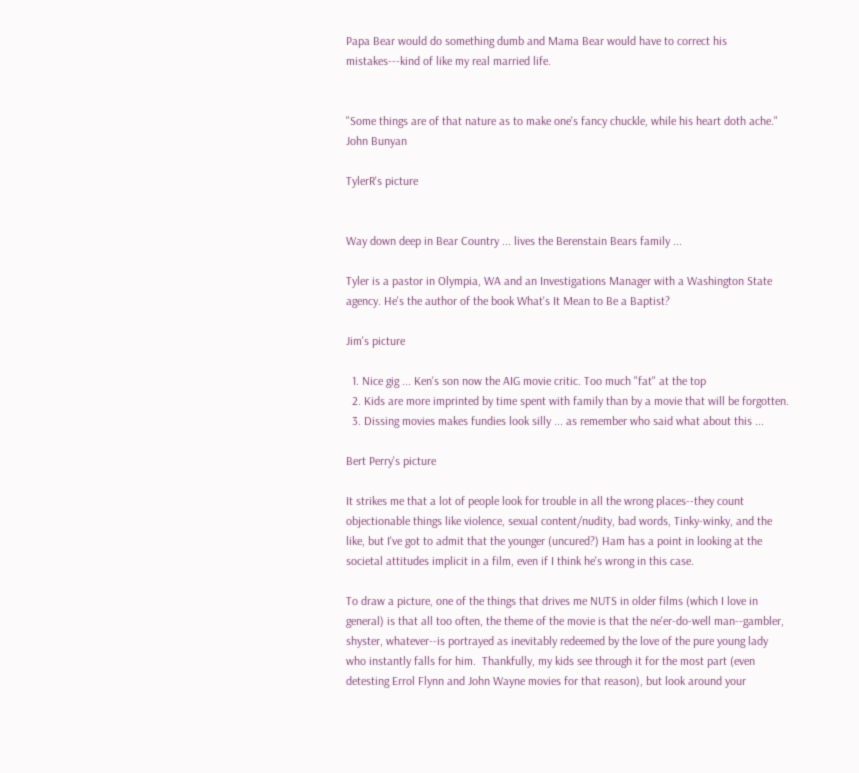Papa Bear would do something dumb and Mama Bear would have to correct his mistakes---kind of like my real married life.


"Some things are of that nature as to make one's fancy chuckle, while his heart doth ache." John Bunyan

TylerR's picture


Way down deep in Bear Country ... lives the Berenstain Bears family ...

Tyler is a pastor in Olympia, WA and an Investigations Manager with a Washington State agency. He's the author of the book What's It Mean to Be a Baptist?

Jim's picture

  1. Nice gig ... Ken's son now the AIG movie critic. Too much "fat" at the top
  2. Kids are more imprinted by time spent with family than by a movie that will be forgotten.
  3. Dissing movies makes fundies look silly ... as remember who said what about this ...

Bert Perry's picture

It strikes me that a lot of people look for trouble in all the wrong places--they count objectionable things like violence, sexual content/nudity, bad words, Tinky-winky, and the like, but I've got to admit that the younger (uncured?) Ham has a point in looking at the societal attitudes implicit in a film, even if I think he's wrong in this case.

To draw a picture, one of the things that drives me NUTS in older films (which I love in general) is that all too often, the theme of the movie is that the ne'er-do-well man--gambler, shyster, whatever--is portrayed as inevitably redeemed by the love of the pure young lady who instantly falls for him.  Thankfully, my kids see through it for the most part (even detesting Errol Flynn and John Wayne movies for that reason), but look around your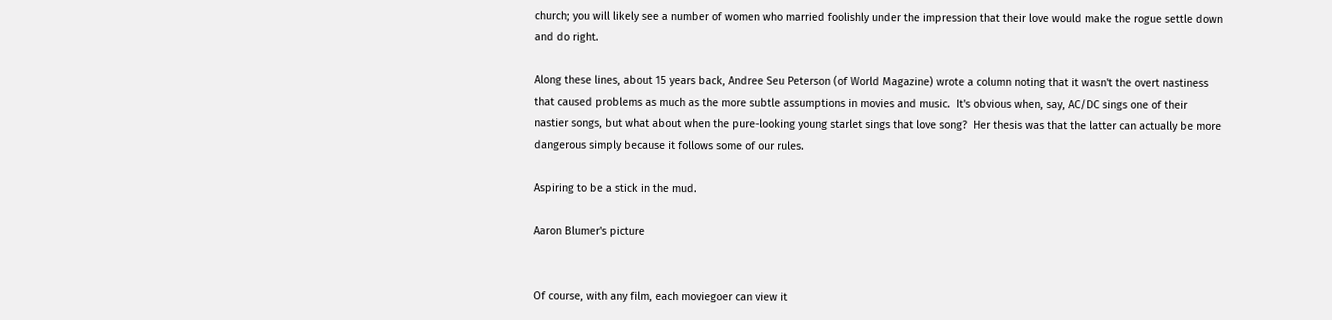church; you will likely see a number of women who married foolishly under the impression that their love would make the rogue settle down and do right.

Along these lines, about 15 years back, Andree Seu Peterson (of World Magazine) wrote a column noting that it wasn't the overt nastiness that caused problems as much as the more subtle assumptions in movies and music.  It's obvious when, say, AC/DC sings one of their nastier songs, but what about when the pure-looking young starlet sings that love song?  Her thesis was that the latter can actually be more dangerous simply because it follows some of our rules.

Aspiring to be a stick in the mud.

Aaron Blumer's picture


Of course, with any film, each moviegoer can view it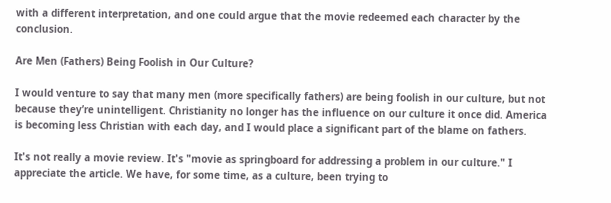with a different interpretation, and one could argue that the movie redeemed each character by the conclusion.

Are Men (Fathers) Being Foolish in Our Culture?

I would venture to say that many men (more specifically fathers) are being foolish in our culture, but not because they’re unintelligent. Christianity no longer has the influence on our culture it once did. America is becoming less Christian with each day, and I would place a significant part of the blame on fathers.

It's not really a movie review. It's "movie as springboard for addressing a problem in our culture." I appreciate the article. We have, for some time, as a culture, been trying to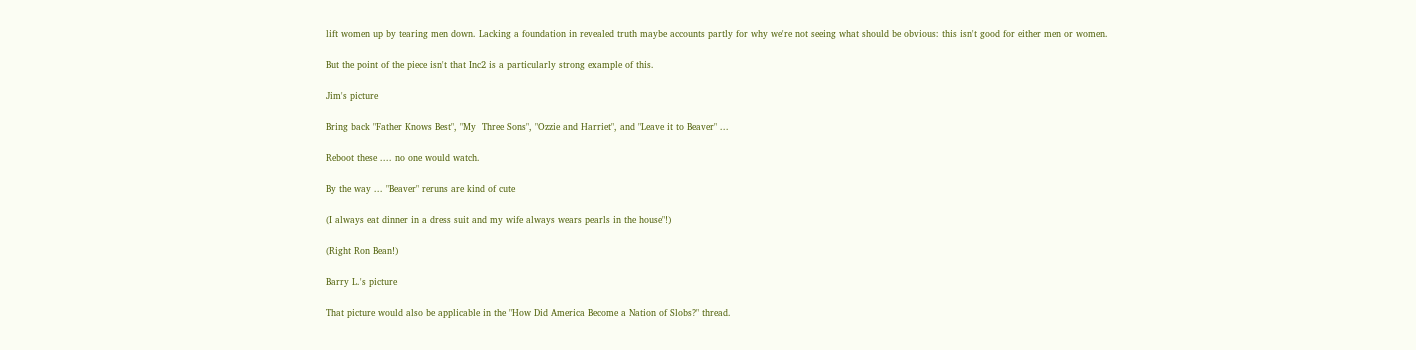lift women up by tearing men down. Lacking a foundation in revealed truth maybe accounts partly for why we're not seeing what should be obvious: this isn't good for either men or women.

But the point of the piece isn't that Inc2 is a particularly strong example of this.

Jim's picture

Bring back "Father Knows Best", "My  Three Sons", "Ozzie and Harriet", and "Leave it to Beaver" ...

Reboot these .... no one would watch.

By the way ... "Beaver" reruns are kind of cute

(I always eat dinner in a dress suit and my wife always wears pearls in the house"!)

(Right Ron Bean!)

Barry L.'s picture

That picture would also be applicable in the "How Did America Become a Nation of Slobs?" thread.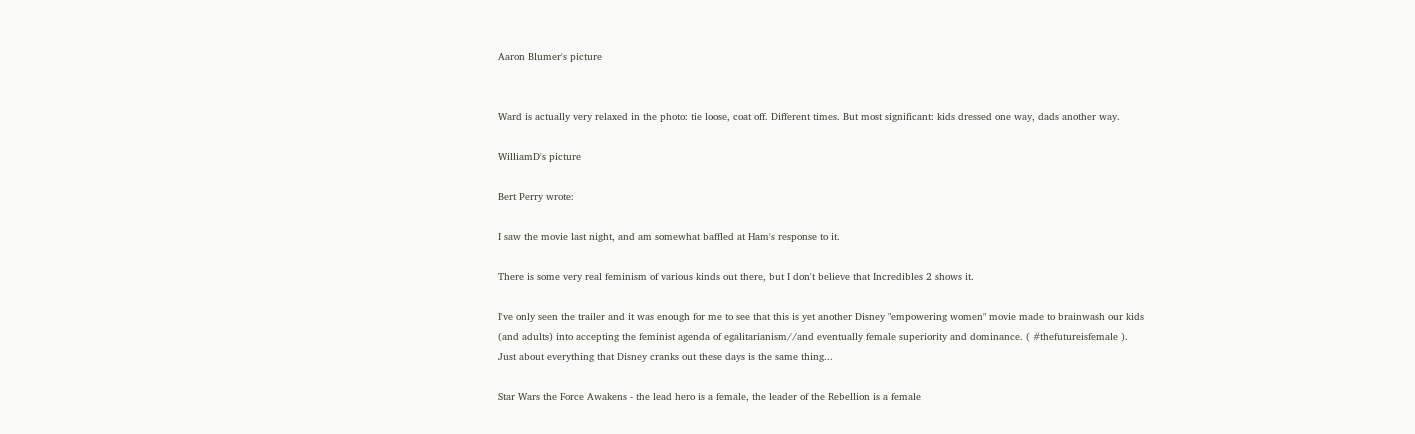Aaron Blumer's picture


Ward is actually very relaxed in the photo: tie loose, coat off. Different times. But most significant: kids dressed one way, dads another way.

WilliamD's picture

Bert Perry wrote:

I saw the movie last night, and am somewhat baffled at Ham's response to it.

There is some very real feminism of various kinds out there, but I don't believe that Incredibles 2 shows it.

I've only seen the trailer and it was enough for me to see that this is yet another Disney "empowering women" movie made to brainwash our kids (and adults) into accepting the feminist agenda of egalitarianism//and eventually female superiority and dominance. ( #thefutureisfemale ). Just about everything that Disney cranks out these days is the same thing...

Star Wars the Force Awakens - the lead hero is a female, the leader of the Rebellion is a female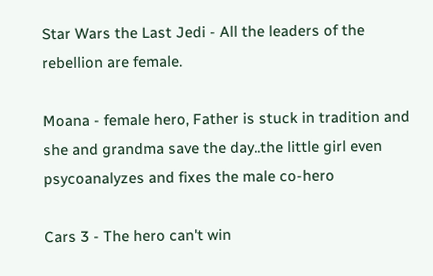Star Wars the Last Jedi - All the leaders of the rebellion are female.

Moana - female hero, Father is stuck in tradition and she and grandma save the day..the little girl even psycoanalyzes and fixes the male co-hero

Cars 3 - The hero can't win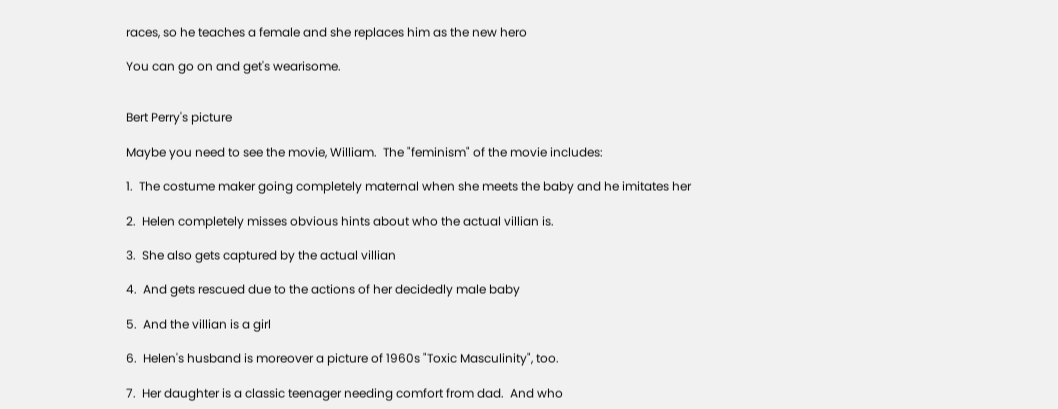races, so he teaches a female and she replaces him as the new hero

You can go on and get's wearisome.


Bert Perry's picture

Maybe you need to see the movie, William.  The "feminism" of the movie includes:

1.  The costume maker going completely maternal when she meets the baby and he imitates her

2.  Helen completely misses obvious hints about who the actual villian is.

3.  She also gets captured by the actual villian

4.  And gets rescued due to the actions of her decidedly male baby

5.  And the villian is a girl

6.  Helen's husband is moreover a picture of 1960s "Toxic Masculinity", too.

7.  Her daughter is a classic teenager needing comfort from dad.  And who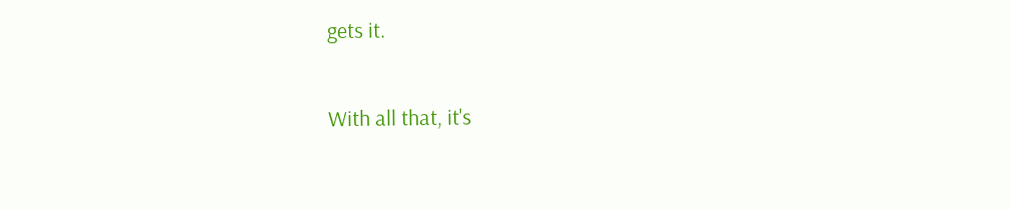gets it.

With all that, it's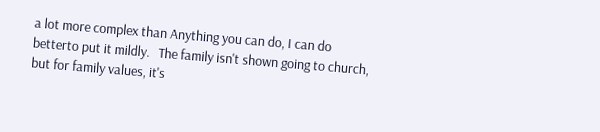a lot more complex than Anything you can do, I can do betterto put it mildly.   The family isn't shown going to church, but for family values, it's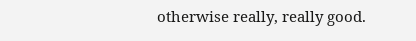otherwise really, really good.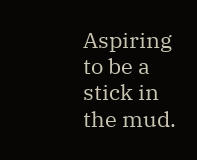Aspiring to be a stick in the mud.